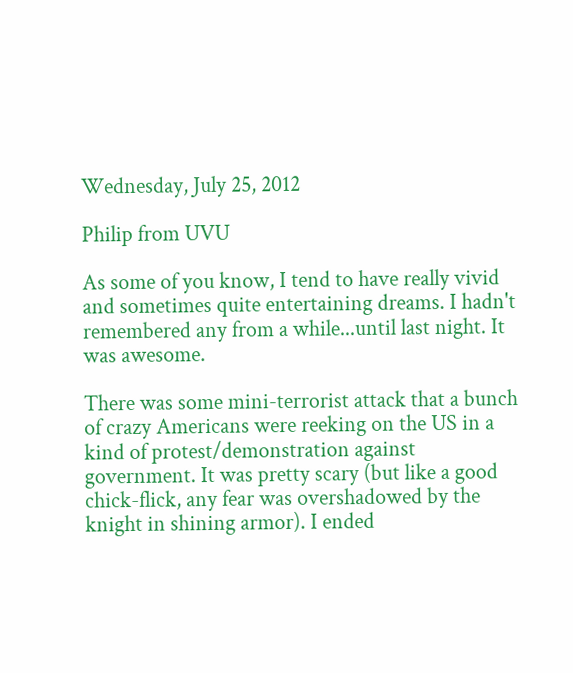Wednesday, July 25, 2012

Philip from UVU

As some of you know, I tend to have really vivid and sometimes quite entertaining dreams. I hadn't remembered any from a while...until last night. It was awesome.

There was some mini-terrorist attack that a bunch of crazy Americans were reeking on the US in a kind of protest/demonstration against government. It was pretty scary (but like a good chick-flick, any fear was overshadowed by the knight in shining armor). I ended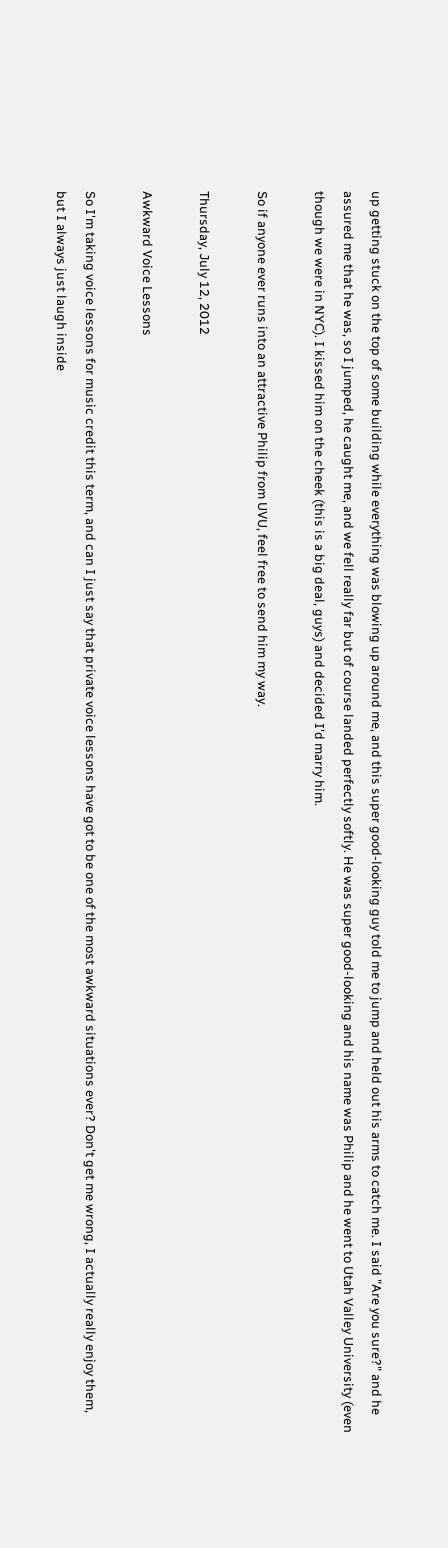up getting stuck on the top of some building while everything was blowing up around me, and this super good-looking guy told me to jump and held out his arms to catch me. I said "Are you sure?" and he assured me that he was, so I jumped, he caught me, and we fell really far but of course landed perfectly softly. He was super good-looking and his name was Philip and he went to Utah Valley University (even though we were in NYC). I kissed him on the cheek (this is a big deal, guys) and decided I'd marry him.

So if anyone ever runs into an attractive Philip from UVU, feel free to send him my way.

Thursday, July 12, 2012

Awkward Voice Lessons

So I'm taking voice lessons for music credit this term, and can I just say that private voice lessons have got to be one of the most awkward situations ever? Don't get me wrong, I actually really enjoy them, but I always just laugh inside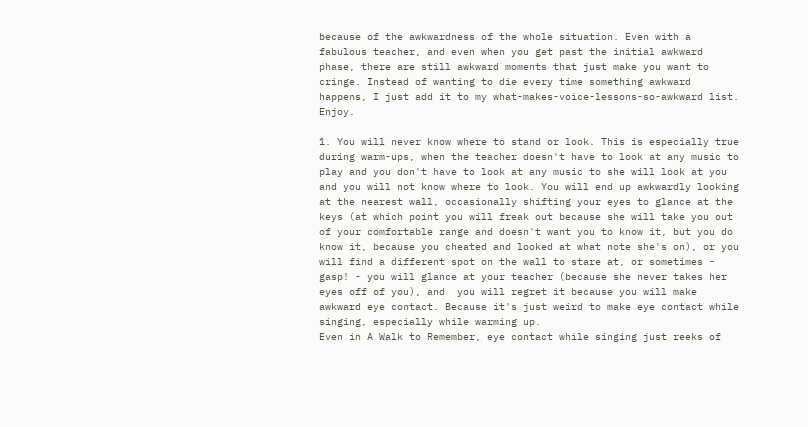because of the awkwardness of the whole situation. Even with a fabulous teacher, and even when you get past the initial awkward phase, there are still awkward moments that just make you want to cringe. Instead of wanting to die every time something awkward happens, I just add it to my what-makes-voice-lessons-so-awkward list. Enjoy.

1. You will never know where to stand or look. This is especially true during warm-ups, when the teacher doesn't have to look at any music to play and you don't have to look at any music to she will look at you and you will not know where to look. You will end up awkwardly looking at the nearest wall, occasionally shifting your eyes to glance at the keys (at which point you will freak out because she will take you out of your comfortable range and doesn't want you to know it, but you do know it, because you cheated and looked at what note she's on), or you will find a different spot on the wall to stare at, or sometimes - gasp! - you will glance at your teacher (because she never takes her eyes off of you), and  you will regret it because you will make awkward eye contact. Because it's just weird to make eye contact while singing, especially while warming up.
Even in A Walk to Remember, eye contact while singing just reeks of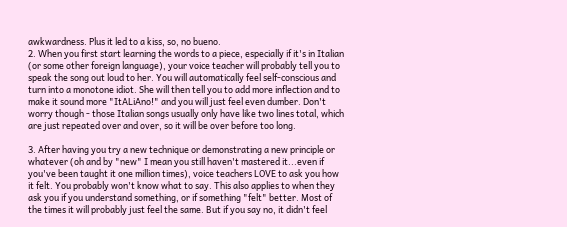awkwardness. Plus it led to a kiss, so, no bueno.
2. When you first start learning the words to a piece, especially if it's in Italian (or some other foreign language), your voice teacher will probably tell you to speak the song out loud to her. You will automatically feel self-conscious and turn into a monotone idiot. She will then tell you to add more inflection and to make it sound more "ItALiAno!" and you will just feel even dumber. Don't worry though - those Italian songs usually only have like two lines total, which are just repeated over and over, so it will be over before too long.

3. After having you try a new technique or demonstrating a new principle or whatever (oh and by "new" I mean you still haven't mastered it...even if you've been taught it one million times), voice teachers LOVE to ask you how it felt. You probably won't know what to say. This also applies to when they ask you if you understand something, or if something "felt" better. Most of the times it will probably just feel the same. But if you say no, it didn't feel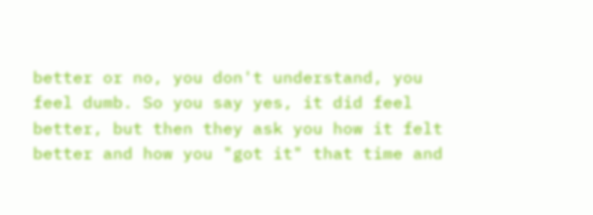better or no, you don't understand, you feel dumb. So you say yes, it did feel better, but then they ask you how it felt better and how you "got it" that time and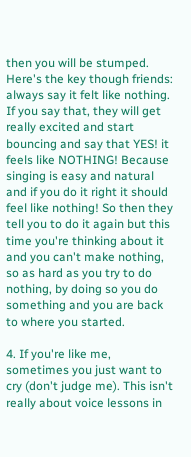then you will be stumped. Here's the key though friends: always say it felt like nothing. If you say that, they will get really excited and start bouncing and say that YES! it feels like NOTHING! Because singing is easy and natural and if you do it right it should feel like nothing! So then they tell you to do it again but this time you're thinking about it and you can't make nothing, so as hard as you try to do nothing, by doing so you do something and you are back to where you started.

4. If you're like me, sometimes you just want to cry (don't judge me). This isn't really about voice lessons in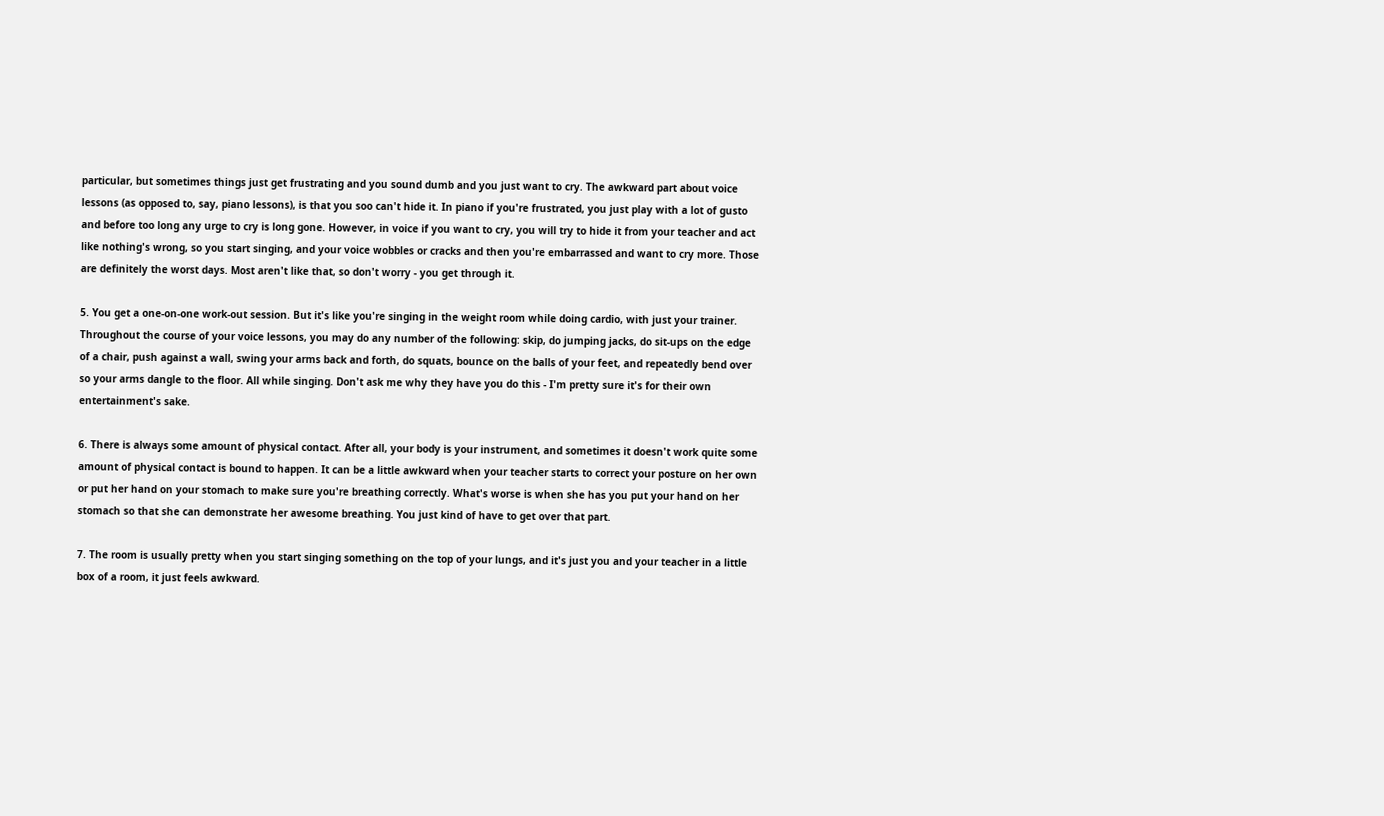particular, but sometimes things just get frustrating and you sound dumb and you just want to cry. The awkward part about voice lessons (as opposed to, say, piano lessons), is that you soo can't hide it. In piano if you're frustrated, you just play with a lot of gusto and before too long any urge to cry is long gone. However, in voice if you want to cry, you will try to hide it from your teacher and act like nothing's wrong, so you start singing, and your voice wobbles or cracks and then you're embarrassed and want to cry more. Those are definitely the worst days. Most aren't like that, so don't worry - you get through it.

5. You get a one-on-one work-out session. But it's like you're singing in the weight room while doing cardio, with just your trainer. Throughout the course of your voice lessons, you may do any number of the following: skip, do jumping jacks, do sit-ups on the edge of a chair, push against a wall, swing your arms back and forth, do squats, bounce on the balls of your feet, and repeatedly bend over so your arms dangle to the floor. All while singing. Don't ask me why they have you do this - I'm pretty sure it's for their own entertainment's sake.

6. There is always some amount of physical contact. After all, your body is your instrument, and sometimes it doesn't work quite some amount of physical contact is bound to happen. It can be a little awkward when your teacher starts to correct your posture on her own or put her hand on your stomach to make sure you're breathing correctly. What's worse is when she has you put your hand on her stomach so that she can demonstrate her awesome breathing. You just kind of have to get over that part.

7. The room is usually pretty when you start singing something on the top of your lungs, and it's just you and your teacher in a little box of a room, it just feels awkward.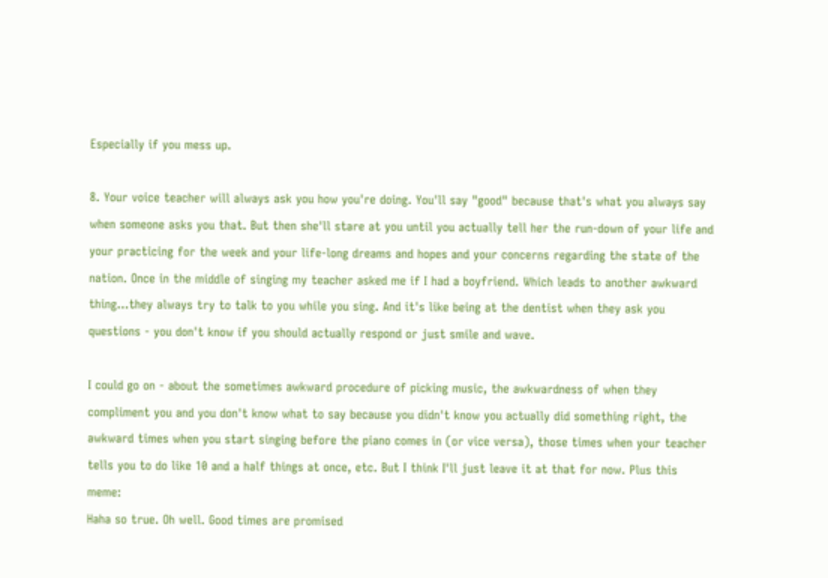Especially if you mess up.

8. Your voice teacher will always ask you how you're doing. You'll say "good" because that's what you always say when someone asks you that. But then she'll stare at you until you actually tell her the run-down of your life and your practicing for the week and your life-long dreams and hopes and your concerns regarding the state of the nation. Once in the middle of singing my teacher asked me if I had a boyfriend. Which leads to another awkward thing...they always try to talk to you while you sing. And it's like being at the dentist when they ask you questions - you don't know if you should actually respond or just smile and wave.

I could go on - about the sometimes awkward procedure of picking music, the awkwardness of when they compliment you and you don't know what to say because you didn't know you actually did something right, the awkward times when you start singing before the piano comes in (or vice versa), those times when your teacher tells you to do like 10 and a half things at once, etc. But I think I'll just leave it at that for now. Plus this meme:
Haha so true. Oh well. Good times are promised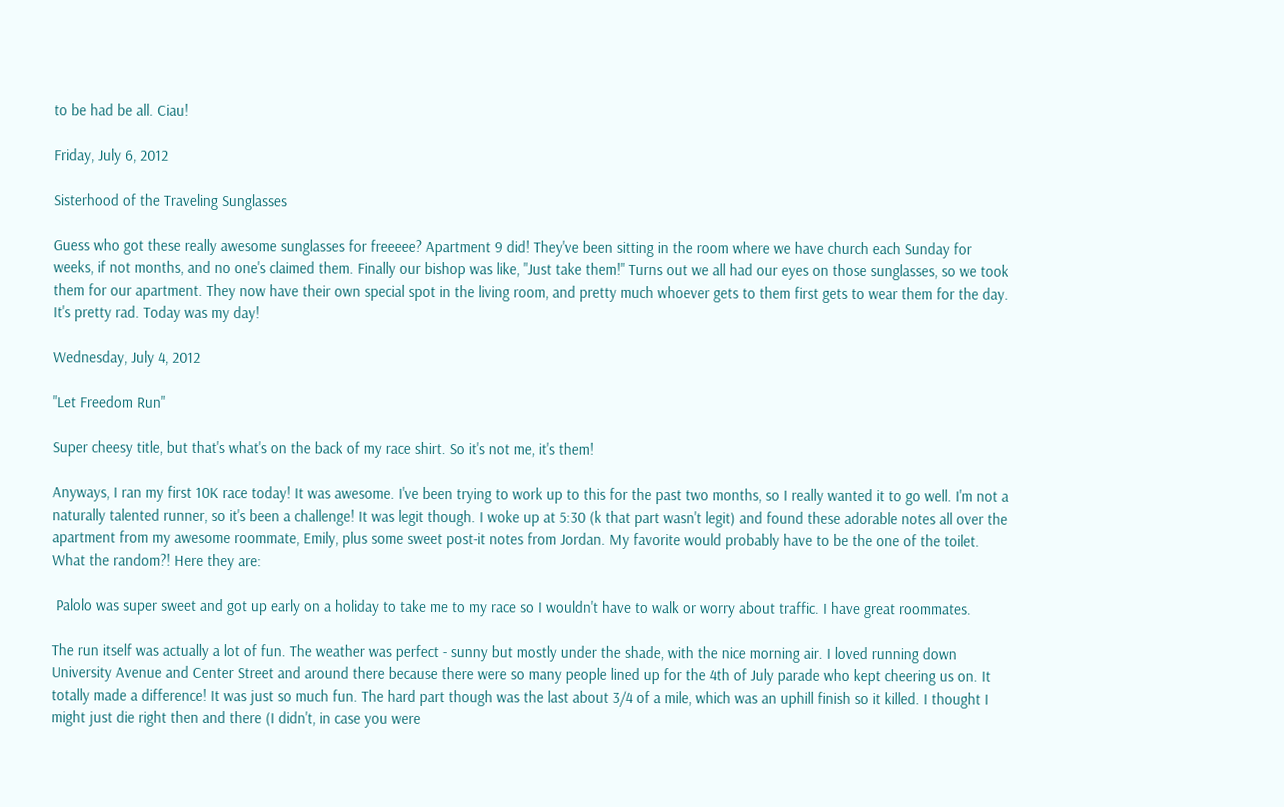to be had be all. Ciau!

Friday, July 6, 2012

Sisterhood of the Traveling Sunglasses

Guess who got these really awesome sunglasses for freeeee? Apartment 9 did! They've been sitting in the room where we have church each Sunday for weeks, if not months, and no one's claimed them. Finally our bishop was like, "Just take them!" Turns out we all had our eyes on those sunglasses, so we took them for our apartment. They now have their own special spot in the living room, and pretty much whoever gets to them first gets to wear them for the day. It's pretty rad. Today was my day!

Wednesday, July 4, 2012

"Let Freedom Run"

Super cheesy title, but that's what's on the back of my race shirt. So it's not me, it's them!

Anyways, I ran my first 10K race today! It was awesome. I've been trying to work up to this for the past two months, so I really wanted it to go well. I'm not a naturally talented runner, so it's been a challenge! It was legit though. I woke up at 5:30 (k that part wasn't legit) and found these adorable notes all over the apartment from my awesome roommate, Emily, plus some sweet post-it notes from Jordan. My favorite would probably have to be the one of the toilet. What the random?! Here they are:

 Palolo was super sweet and got up early on a holiday to take me to my race so I wouldn't have to walk or worry about traffic. I have great roommates.

The run itself was actually a lot of fun. The weather was perfect - sunny but mostly under the shade, with the nice morning air. I loved running down University Avenue and Center Street and around there because there were so many people lined up for the 4th of July parade who kept cheering us on. It totally made a difference! It was just so much fun. The hard part though was the last about 3/4 of a mile, which was an uphill finish so it killed. I thought I might just die right then and there (I didn't, in case you were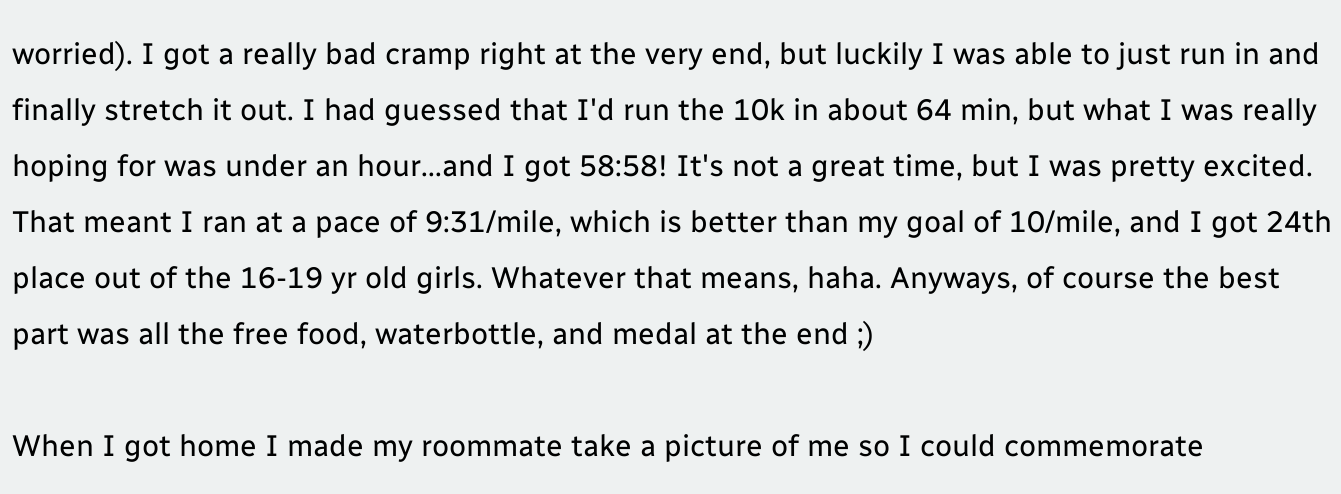worried). I got a really bad cramp right at the very end, but luckily I was able to just run in and finally stretch it out. I had guessed that I'd run the 10k in about 64 min, but what I was really hoping for was under an hour...and I got 58:58! It's not a great time, but I was pretty excited. That meant I ran at a pace of 9:31/mile, which is better than my goal of 10/mile, and I got 24th place out of the 16-19 yr old girls. Whatever that means, haha. Anyways, of course the best part was all the free food, waterbottle, and medal at the end ;)

When I got home I made my roommate take a picture of me so I could commemorate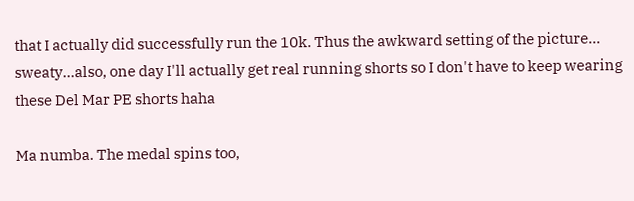that I actually did successfully run the 10k. Thus the awkward setting of the picture...
sweaty...also, one day I'll actually get real running shorts so I don't have to keep wearing these Del Mar PE shorts haha

Ma numba. The medal spins too,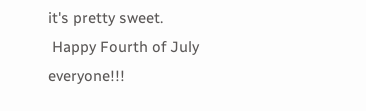it's pretty sweet.
 Happy Fourth of July everyone!!!